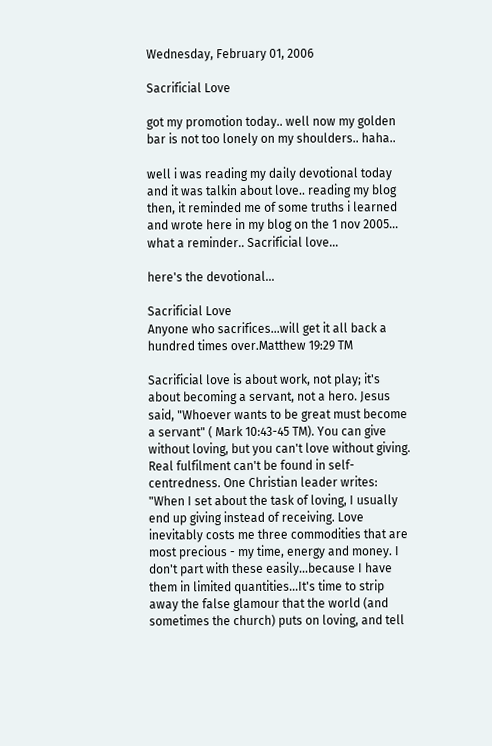Wednesday, February 01, 2006

Sacrificial Love

got my promotion today.. well now my golden bar is not too lonely on my shoulders.. haha..

well i was reading my daily devotional today and it was talkin about love.. reading my blog then, it reminded me of some truths i learned and wrote here in my blog on the 1 nov 2005... what a reminder.. Sacrificial love...

here's the devotional...

Sacrificial Love
Anyone who sacrifices...will get it all back a hundred times over.Matthew 19:29 TM

Sacrificial love is about work, not play; it's about becoming a servant, not a hero. Jesus said, "Whoever wants to be great must become a servant" ( Mark 10:43-45 TM). You can give without loving, but you can't love without giving. Real fulfilment can't be found in self-centredness. One Christian leader writes: "When I set about the task of loving, I usually end up giving instead of receiving. Love inevitably costs me three commodities that are most precious - my time, energy and money. I don't part with these easily...because I have them in limited quantities...It's time to strip away the false glamour that the world (and sometimes the church) puts on loving, and tell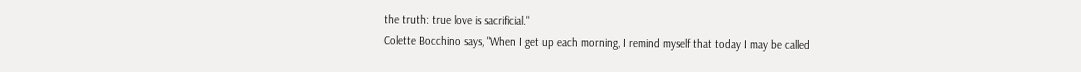the truth: true love is sacrificial."
Colette Bocchino says, "When I get up each morning, I remind myself that today I may be called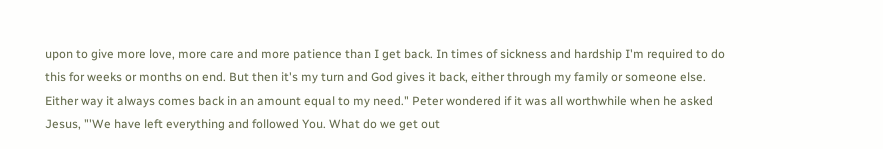upon to give more love, more care and more patience than I get back. In times of sickness and hardship I'm required to do this for weeks or months on end. But then it's my turn and God gives it back, either through my family or someone else. Either way it always comes back in an amount equal to my need." Peter wondered if it was all worthwhile when he asked Jesus, "'We have left everything and followed You. What do we get out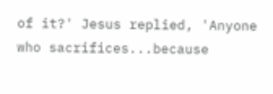of it?' Jesus replied, 'Anyone who sacrifices...because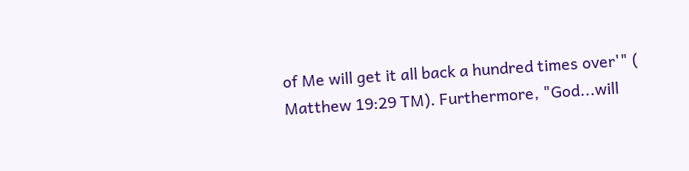of Me will get it all back a hundred times over'" ( Matthew 19:29 TM). Furthermore, "God...will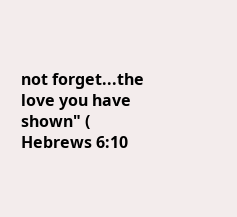not forget...the love you have shown" ( Hebrews 6:10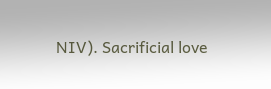NIV). Sacrificial love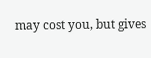may cost you, but gives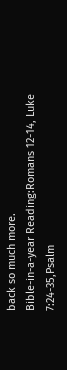back so much more.
Bible-in-a-year Reading:Romans 12-14, Luke 7:24-35,Psalm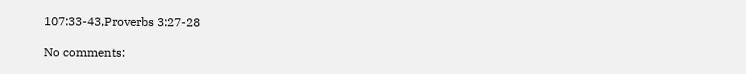107:33-43,Proverbs 3:27-28

No comments: